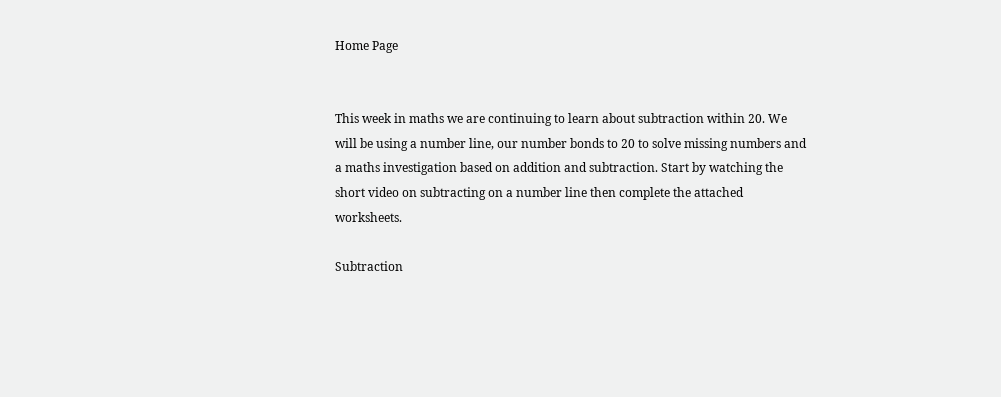Home Page


This week in maths we are continuing to learn about subtraction within 20. We will be using a number line, our number bonds to 20 to solve missing numbers and a maths investigation based on addition and subtraction. Start by watching the short video on subtracting on a number line then complete the attached worksheets.

Subtraction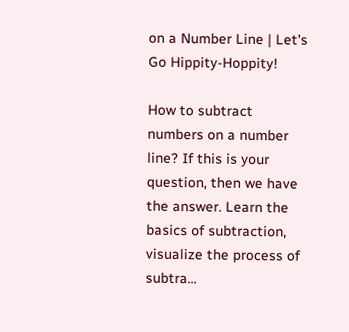on a Number Line | Let's Go Hippity-Hoppity!

How to subtract numbers on a number line? If this is your question, then we have the answer. Learn the basics of subtraction, visualize the process of subtra...